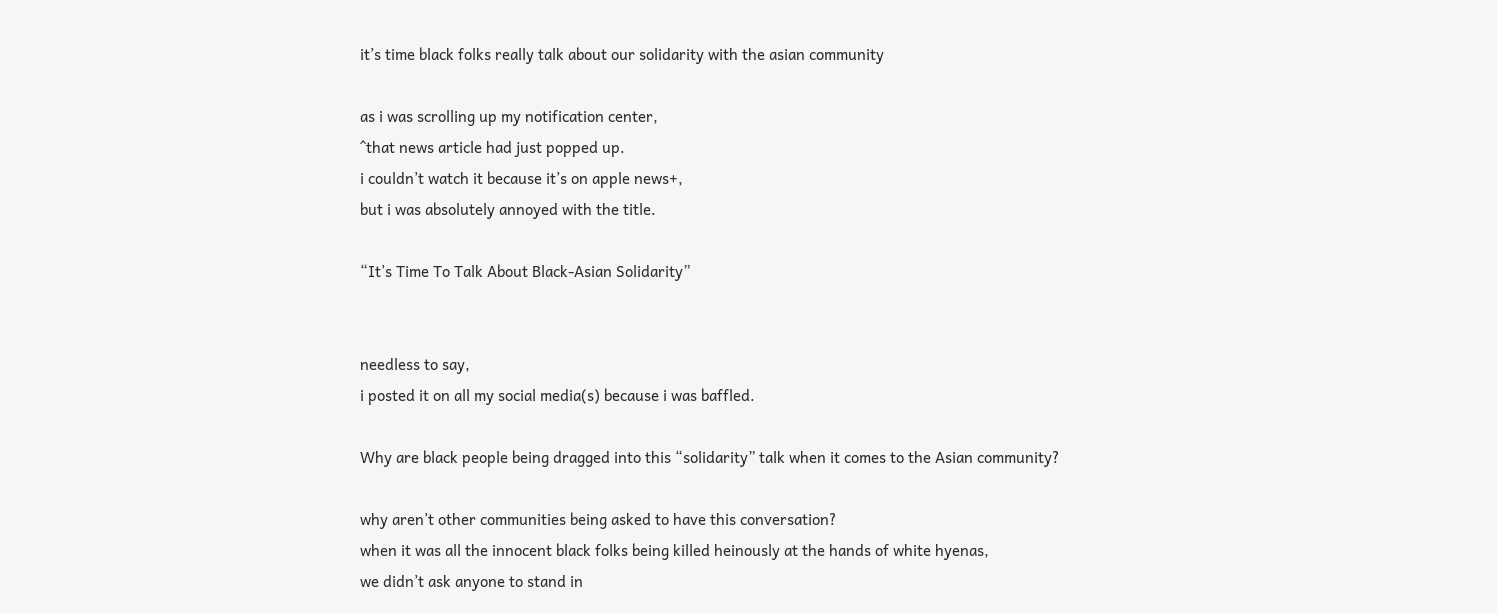it’s time black folks really talk about our solidarity with the asian community

as i was scrolling up my notification center,
^that news article had just popped up.
i couldn’t watch it because it’s on apple news+,
but i was absolutely annoyed with the title.

“It’s Time To Talk About Black-Asian Solidarity”


needless to say,
i posted it on all my social media(s) because i was baffled.

Why are black people being dragged into this “solidarity” talk when it comes to the Asian community?

why aren’t other communities being asked to have this conversation?
when it was all the innocent black folks being killed heinously at the hands of white hyenas,
we didn’t ask anyone to stand in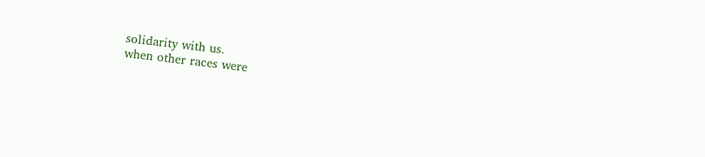solidarity with us.
when other races were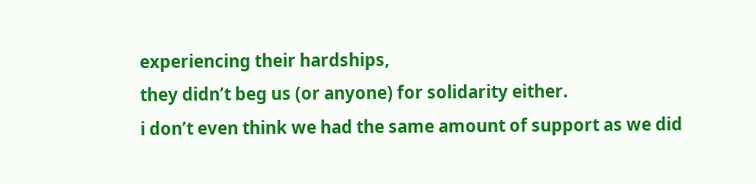experiencing their hardships,
they didn’t beg us (or anyone) for solidarity either.
i don’t even think we had the same amount of support as we did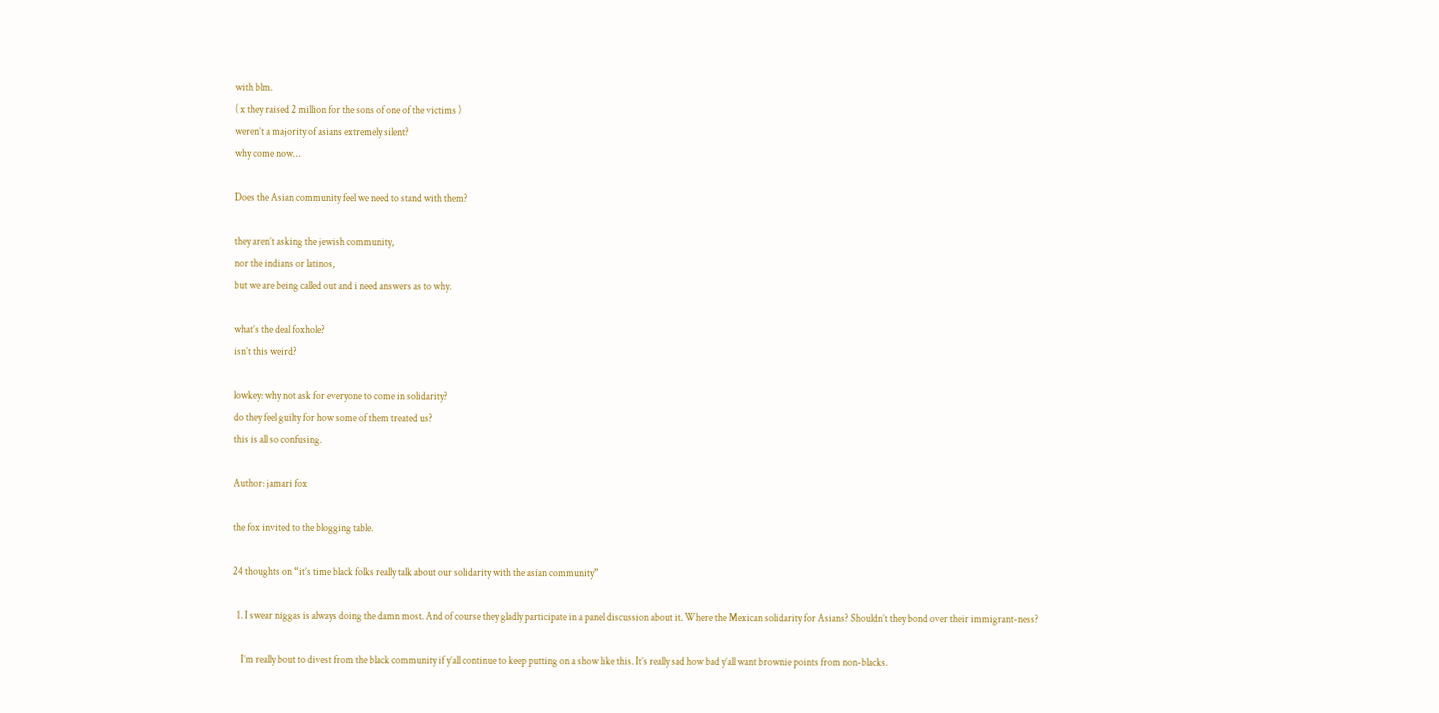with blm.
( x they raised 2 million for the sons of one of the victims )
weren’t a majority of asians extremely silent?
why come now…

Does the Asian community feel we need to stand with them?

they aren’t asking the jewish community,
nor the indians or latinos,
but we are being called out and i need answers as to why.

what’s the deal foxhole?
isn’t this weird?

lowkey: why not ask for everyone to come in solidarity?
do they feel guilty for how some of them treated us?
this is all so confusing.

Author: jamari fox

the fox invited to the blogging table.

24 thoughts on “it’s time black folks really talk about our solidarity with the asian community”

  1. I swear niggas is always doing the damn most. And of course they gladly participate in a panel discussion about it. Where the Mexican solidarity for Asians? Shouldn’t they bond over their immigrant-ness?

    I’m really bout to divest from the black community if y’all continue to keep putting on a show like this. It’s really sad how bad y’all want brownie points from non-blacks.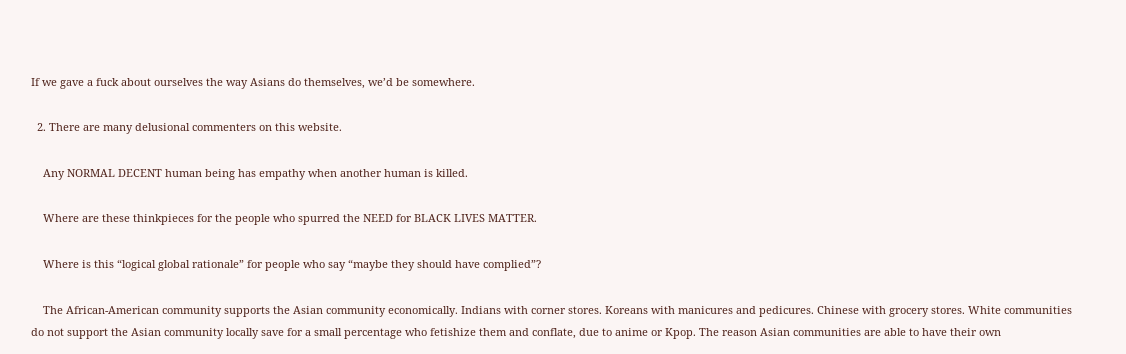If we gave a fuck about ourselves the way Asians do themselves, we’d be somewhere.

  2. There are many delusional commenters on this website.

    Any NORMAL DECENT human being has empathy when another human is killed.

    Where are these thinkpieces for the people who spurred the NEED for BLACK LIVES MATTER.

    Where is this “logical global rationale” for people who say “maybe they should have complied”?

    The African-American community supports the Asian community economically. Indians with corner stores. Koreans with manicures and pedicures. Chinese with grocery stores. White communities do not support the Asian community locally save for a small percentage who fetishize them and conflate, due to anime or Kpop. The reason Asian communities are able to have their own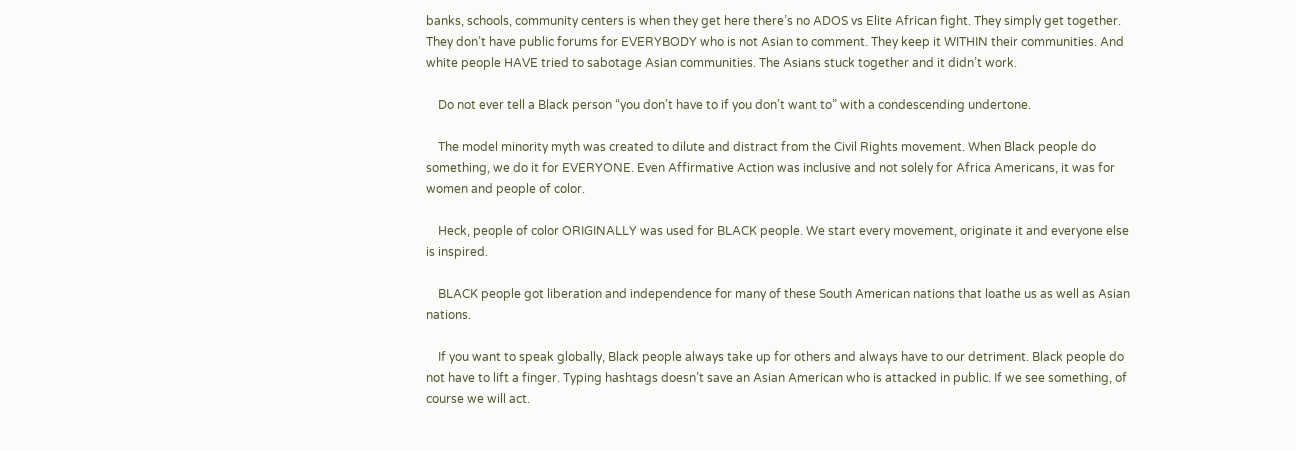banks, schools, community centers is when they get here there’s no ADOS vs Elite African fight. They simply get together. They don’t have public forums for EVERYBODY who is not Asian to comment. They keep it WITHIN their communities. And white people HAVE tried to sabotage Asian communities. The Asians stuck together and it didn’t work.

    Do not ever tell a Black person “you don’t have to if you don’t want to” with a condescending undertone.

    The model minority myth was created to dilute and distract from the Civil Rights movement. When Black people do something, we do it for EVERYONE. Even Affirmative Action was inclusive and not solely for Africa Americans, it was for women and people of color.

    Heck, people of color ORIGINALLY was used for BLACK people. We start every movement, originate it and everyone else is inspired.

    BLACK people got liberation and independence for many of these South American nations that loathe us as well as Asian nations.

    If you want to speak globally, Black people always take up for others and always have to our detriment. Black people do not have to lift a finger. Typing hashtags doesn’t save an Asian American who is attacked in public. If we see something, of course we will act.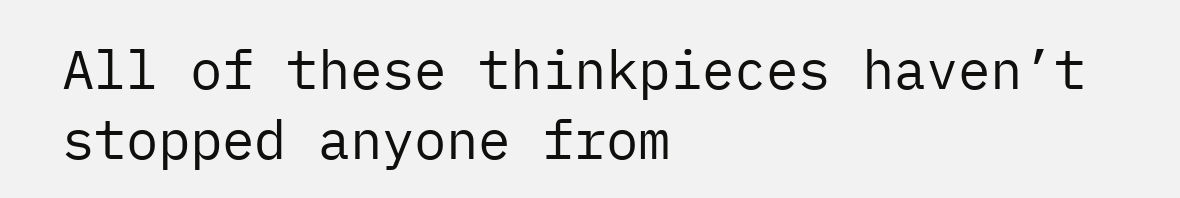All of these thinkpieces haven’t stopped anyone from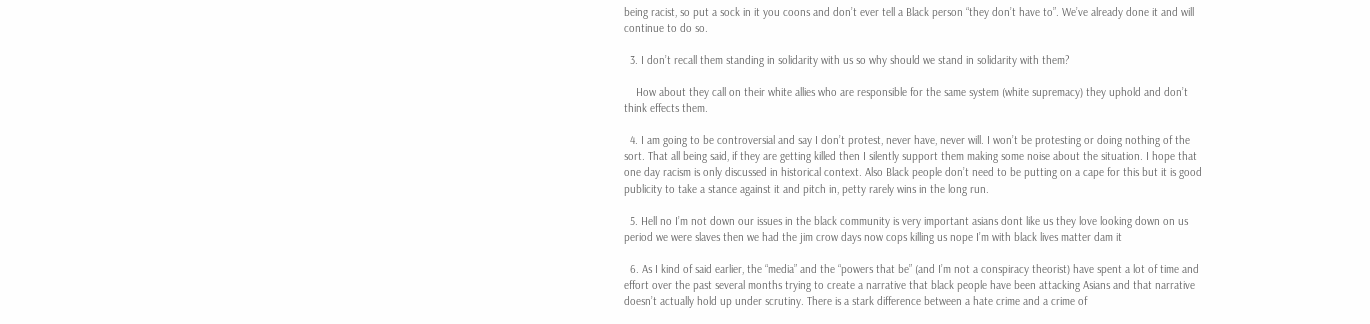being racist, so put a sock in it you coons and don’t ever tell a Black person “they don’t have to”. We’ve already done it and will continue to do so.

  3. I don’t recall them standing in solidarity with us so why should we stand in solidarity with them?

    How about they call on their white allies who are responsible for the same system (white supremacy) they uphold and don’t think effects them.

  4. I am going to be controversial and say I don’t protest, never have, never will. I won’t be protesting or doing nothing of the sort. That all being said, if they are getting killed then I silently support them making some noise about the situation. I hope that one day racism is only discussed in historical context. Also Black people don’t need to be putting on a cape for this but it is good publicity to take a stance against it and pitch in, petty rarely wins in the long run.

  5. Hell no I’m not down our issues in the black community is very important asians dont like us they love looking down on us period we were slaves then we had the jim crow days now cops killing us nope I’m with black lives matter dam it

  6. As I kind of said earlier, the “media” and the “powers that be” (and I’m not a conspiracy theorist) have spent a lot of time and effort over the past several months trying to create a narrative that black people have been attacking Asians and that narrative doesn’t actually hold up under scrutiny. There is a stark difference between a hate crime and a crime of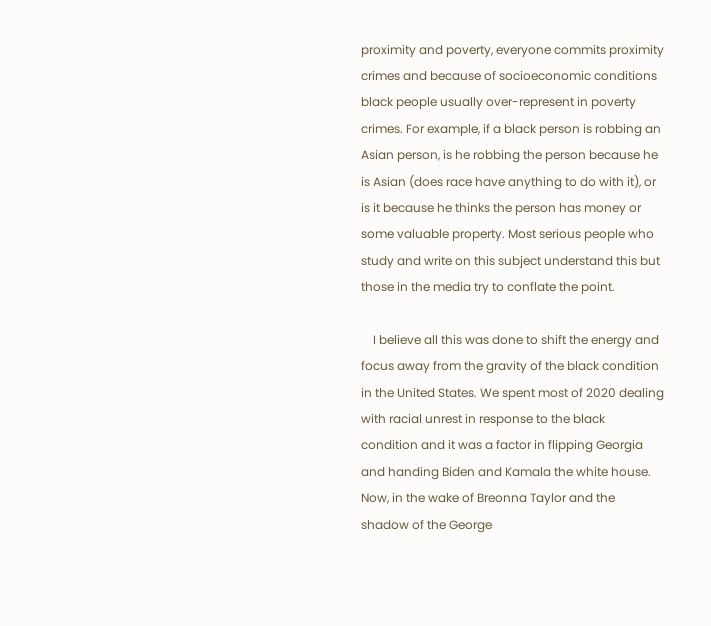proximity and poverty, everyone commits proximity crimes and because of socioeconomic conditions black people usually over-represent in poverty crimes. For example, if a black person is robbing an Asian person, is he robbing the person because he is Asian (does race have anything to do with it), or is it because he thinks the person has money or some valuable property. Most serious people who study and write on this subject understand this but those in the media try to conflate the point.

    I believe all this was done to shift the energy and focus away from the gravity of the black condition in the United States. We spent most of 2020 dealing with racial unrest in response to the black condition and it was a factor in flipping Georgia and handing Biden and Kamala the white house. Now, in the wake of Breonna Taylor and the shadow of the George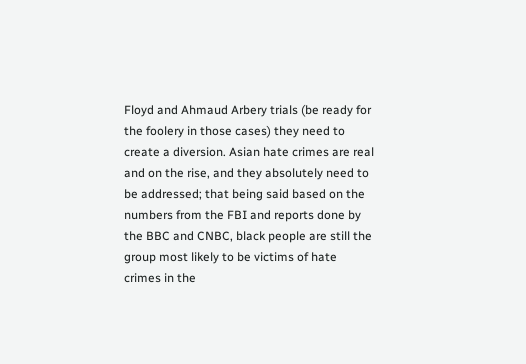Floyd and Ahmaud Arbery trials (be ready for the foolery in those cases) they need to create a diversion. Asian hate crimes are real and on the rise, and they absolutely need to be addressed; that being said based on the numbers from the FBI and reports done by the BBC and CNBC, black people are still the group most likely to be victims of hate crimes in the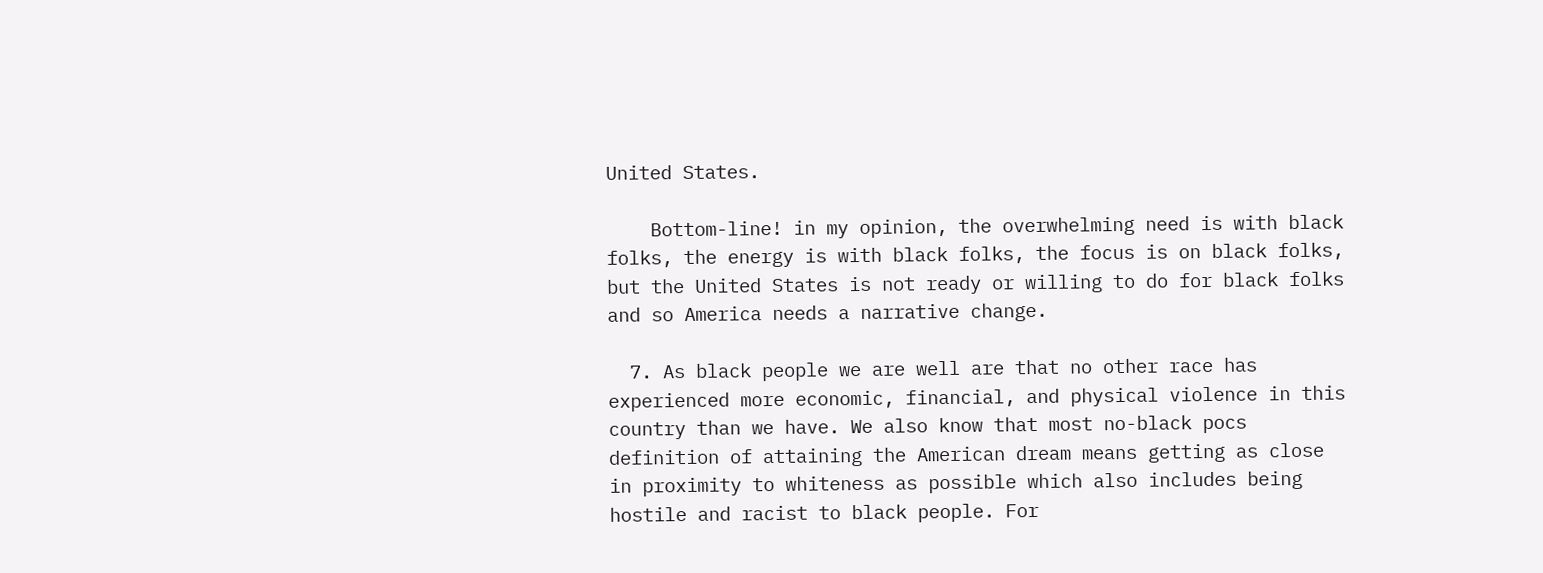United States.

    Bottom-line! in my opinion, the overwhelming need is with black folks, the energy is with black folks, the focus is on black folks, but the United States is not ready or willing to do for black folks and so America needs a narrative change.

  7. As black people we are well are that no other race has experienced more economic, financial, and physical violence in this country than we have. We also know that most no-black pocs definition of attaining the American dream means getting as close in proximity to whiteness as possible which also includes being hostile and racist to black people. For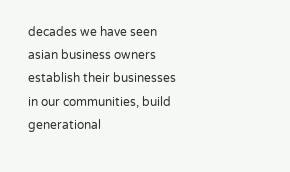decades we have seen asian business owners establish their businesses in our communities, build generational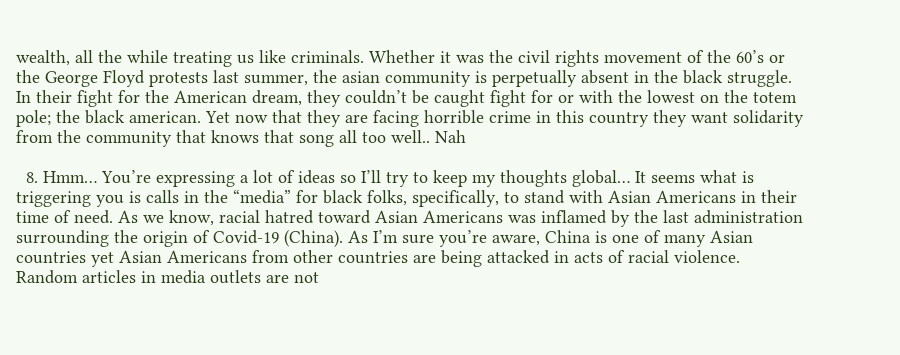wealth, all the while treating us like criminals. Whether it was the civil rights movement of the 60’s or the George Floyd protests last summer, the asian community is perpetually absent in the black struggle. In their fight for the American dream, they couldn’t be caught fight for or with the lowest on the totem pole; the black american. Yet now that they are facing horrible crime in this country they want solidarity from the community that knows that song all too well.. Nah

  8. Hmm… You’re expressing a lot of ideas so I’ll try to keep my thoughts global… It seems what is triggering you is calls in the “media” for black folks, specifically, to stand with Asian Americans in their time of need. As we know, racial hatred toward Asian Americans was inflamed by the last administration surrounding the origin of Covid-19 (China). As I’m sure you’re aware, China is one of many Asian countries yet Asian Americans from other countries are being attacked in acts of racial violence. Random articles in media outlets are not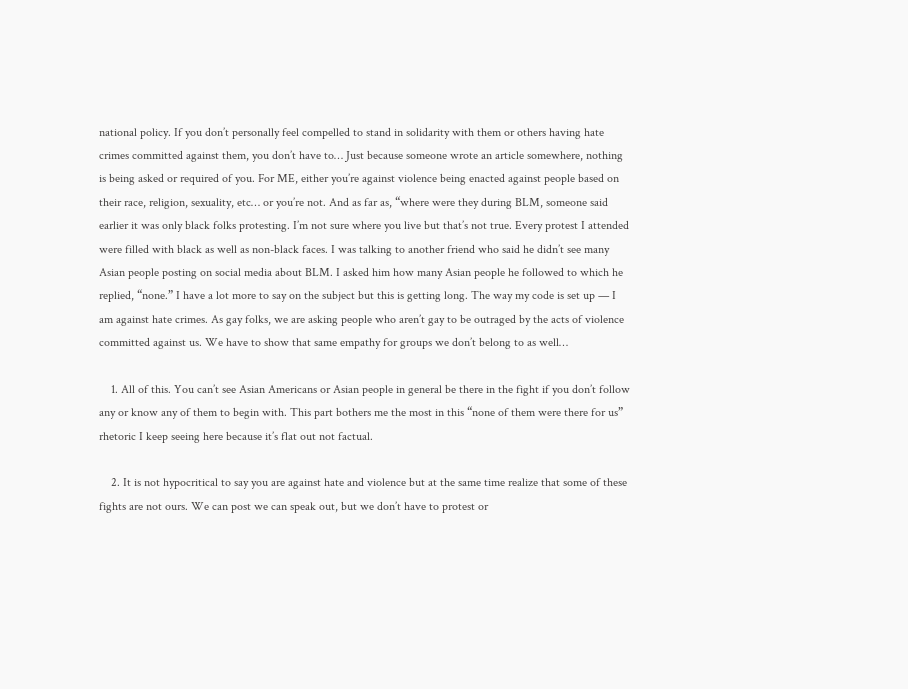national policy. If you don’t personally feel compelled to stand in solidarity with them or others having hate crimes committed against them, you don’t have to… Just because someone wrote an article somewhere, nothing is being asked or required of you. For ME, either you’re against violence being enacted against people based on their race, religion, sexuality, etc… or you’re not. And as far as, “where were they during BLM, someone said earlier it was only black folks protesting. I’m not sure where you live but that’s not true. Every protest I attended were filled with black as well as non-black faces. I was talking to another friend who said he didn’t see many Asian people posting on social media about BLM. I asked him how many Asian people he followed to which he replied, “none.” I have a lot more to say on the subject but this is getting long. The way my code is set up — I am against hate crimes. As gay folks, we are asking people who aren’t gay to be outraged by the acts of violence committed against us. We have to show that same empathy for groups we don’t belong to as well…

    1. All of this. You can’t see Asian Americans or Asian people in general be there in the fight if you don’t follow any or know any of them to begin with. This part bothers me the most in this “none of them were there for us” rhetoric I keep seeing here because it’s flat out not factual.

    2. It is not hypocritical to say you are against hate and violence but at the same time realize that some of these fights are not ours. We can post we can speak out, but we don’t have to protest or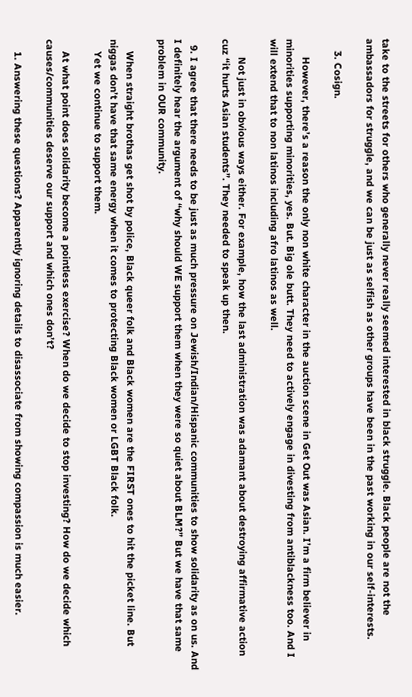take to the streets for others who generally never really seemed interested in black struggle. Black people are not the ambassadors for struggle, and we can be just as selfish as other groups have been in the past working in our self-interests.

    3. Cosign.

      However, there’s a reason the only non white character in the auction scene in Get Out was Asian. I’m a firm believer in minorities supporting minorities, yes. But. Big ole butt. They need to actively engage in divesting from antiblackness too. And I will extend that to non latinos including afro latinos as well.

      Not just in obvious ways either. For example, how the last administration was adamant about destroying affirmative action cuz “it hurts Asian students”. They needed to speak up then.

  9. I agree that there needs to be just as much pressure on Jewish/Indian/Hispanic communities to show solidarity as on us. And I definitely hear the argument of “why should WE support them when they were so quiet about BLM?” But we have that same problem in OUR community.

    When straight brothas get shot by police, Black queer folk and Black women are the FIRST ones to hit the picket line. But niggas don’t have that same energy when it comes to protecting Black women or LGBT Black folk.
    Yet we continue to support them.

    At what point does solidarity become a pointless exercise? When do we decide to stop investing? How do we decide which causes/communities deserve our support and which ones don’t?

    1. Answering these questions? Apparently ignoring details to disassociate from showing compassion is much easier.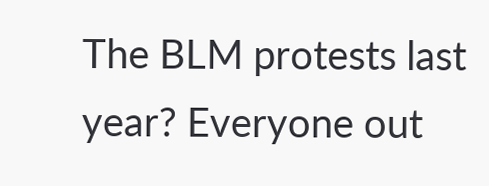The BLM protests last year? Everyone out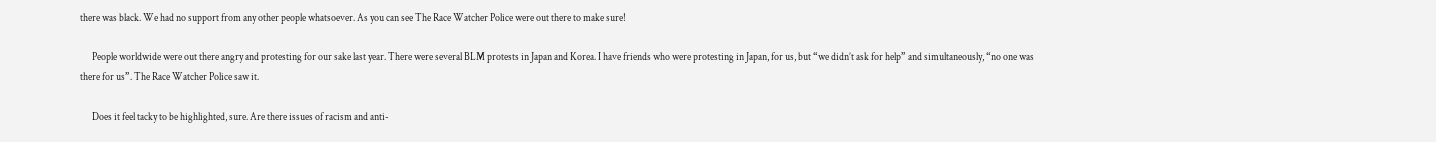there was black. We had no support from any other people whatsoever. As you can see The Race Watcher Police were out there to make sure!

      People worldwide were out there angry and protesting for our sake last year. There were several BLM protests in Japan and Korea. I have friends who were protesting in Japan, for us, but “we didn’t ask for help” and simultaneously, “no one was there for us”. The Race Watcher Police saw it.

      Does it feel tacky to be highlighted, sure. Are there issues of racism and anti-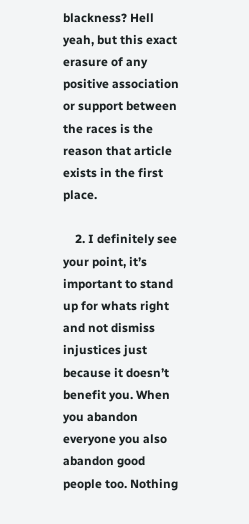blackness? Hell yeah, but this exact erasure of any positive association or support between the races is the reason that article exists in the first place.

    2. I definitely see your point, it’s important to stand up for whats right and not dismiss injustices just because it doesn’t benefit you. When you abandon everyone you also abandon good people too. Nothing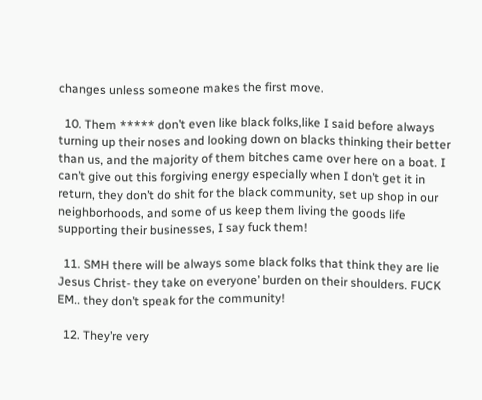changes unless someone makes the first move.

  10. Them ***** don’t even like black folks,like I said before always turning up their noses and looking down on blacks thinking their better than us, and the majority of them bitches came over here on a boat. I can’t give out this forgiving energy especially when I don’t get it in return, they don’t do shit for the black community, set up shop in our neighborhoods, and some of us keep them living the goods life supporting their businesses, I say fuck them!

  11. SMH there will be always some black folks that think they are lie Jesus Christ- they take on everyone’ burden on their shoulders. FUCK EM.. they don’t speak for the community!

  12. They’re very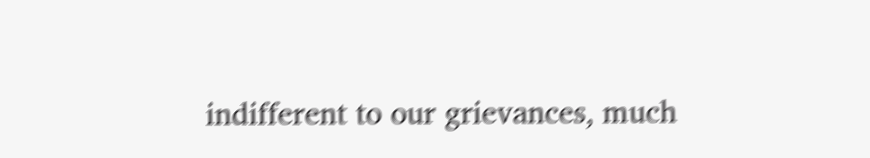indifferent to our grievances, much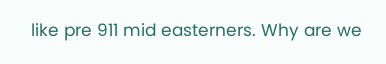like pre 911 mid easterners. Why are we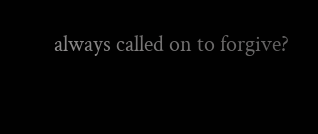always called on to forgive?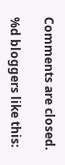Comments are closed.

%d bloggers like this: